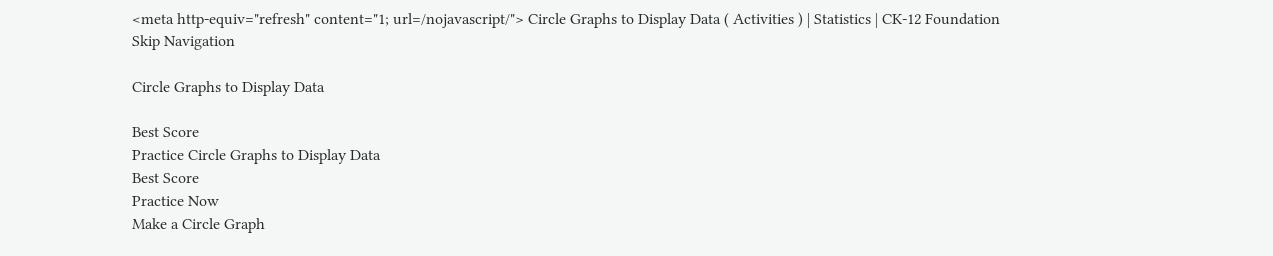<meta http-equiv="refresh" content="1; url=/nojavascript/"> Circle Graphs to Display Data ( Activities ) | Statistics | CK-12 Foundation
Skip Navigation

Circle Graphs to Display Data

Best Score
Practice Circle Graphs to Display Data
Best Score
Practice Now
Make a Circle Graph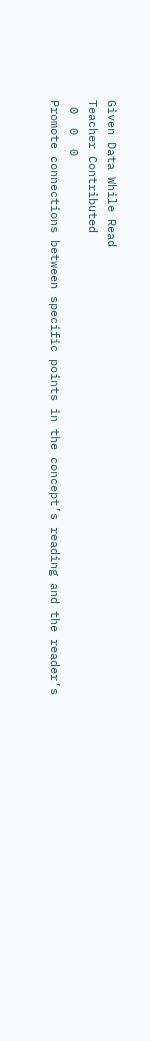Given Data While Read
Teacher Contributed
 0  0  0
Promote connections between specific points in the concept’s reading and the reader’s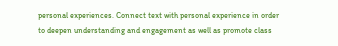personal experiences. Connect text with personal experience in order to deepen understanding and engagement as well as promote class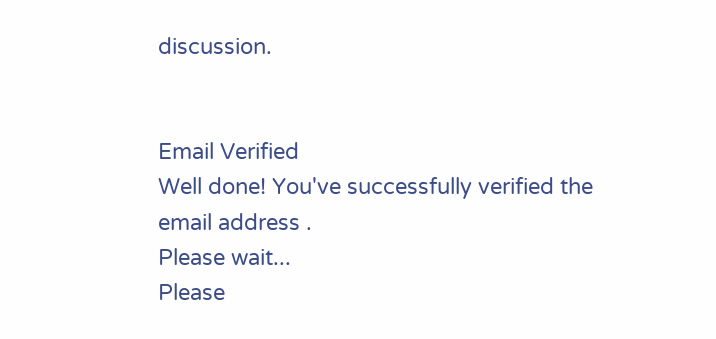discussion.


Email Verified
Well done! You've successfully verified the email address .
Please wait...
Please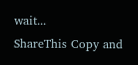wait...
ShareThis Copy and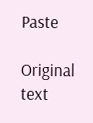Paste

Original text